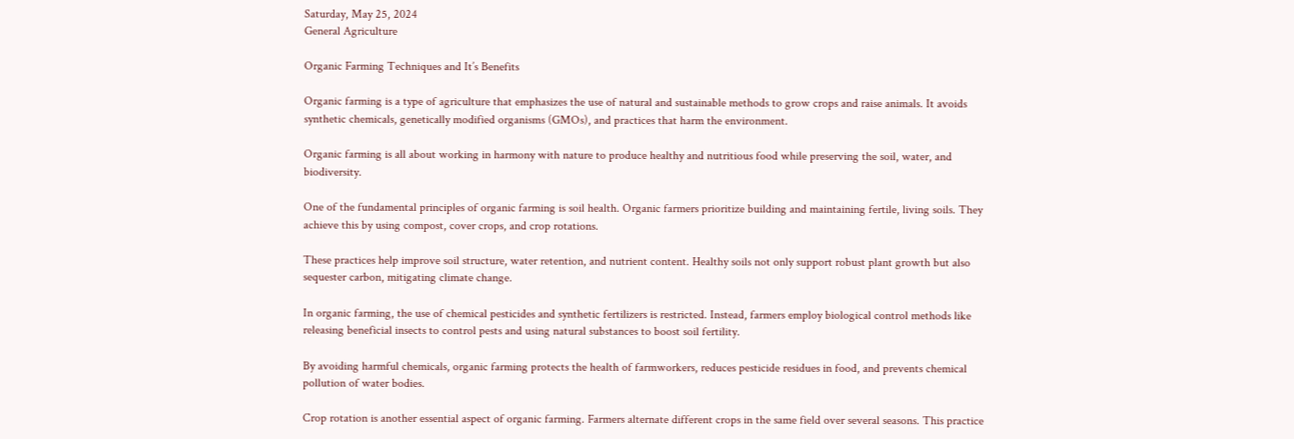Saturday, May 25, 2024
General Agriculture

Organic Farming Techniques and It’s Benefits

Organic farming is a type of agriculture that emphasizes the use of natural and sustainable methods to grow crops and raise animals. It avoids synthetic chemicals, genetically modified organisms (GMOs), and practices that harm the environment.

Organic farming is all about working in harmony with nature to produce healthy and nutritious food while preserving the soil, water, and biodiversity.

One of the fundamental principles of organic farming is soil health. Organic farmers prioritize building and maintaining fertile, living soils. They achieve this by using compost, cover crops, and crop rotations.

These practices help improve soil structure, water retention, and nutrient content. Healthy soils not only support robust plant growth but also sequester carbon, mitigating climate change.

In organic farming, the use of chemical pesticides and synthetic fertilizers is restricted. Instead, farmers employ biological control methods like releasing beneficial insects to control pests and using natural substances to boost soil fertility.

By avoiding harmful chemicals, organic farming protects the health of farmworkers, reduces pesticide residues in food, and prevents chemical pollution of water bodies.

Crop rotation is another essential aspect of organic farming. Farmers alternate different crops in the same field over several seasons. This practice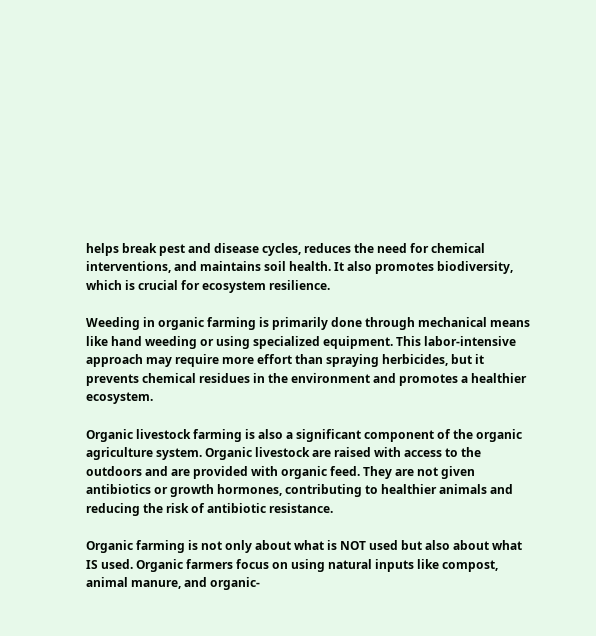helps break pest and disease cycles, reduces the need for chemical interventions, and maintains soil health. It also promotes biodiversity, which is crucial for ecosystem resilience.

Weeding in organic farming is primarily done through mechanical means like hand weeding or using specialized equipment. This labor-intensive approach may require more effort than spraying herbicides, but it prevents chemical residues in the environment and promotes a healthier ecosystem.

Organic livestock farming is also a significant component of the organic agriculture system. Organic livestock are raised with access to the outdoors and are provided with organic feed. They are not given antibiotics or growth hormones, contributing to healthier animals and reducing the risk of antibiotic resistance.

Organic farming is not only about what is NOT used but also about what IS used. Organic farmers focus on using natural inputs like compost, animal manure, and organic-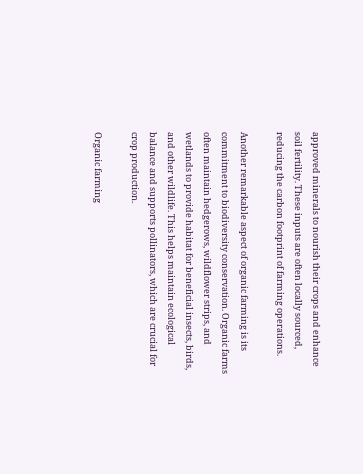approved minerals to nourish their crops and enhance soil fertility. These inputs are often locally sourced, reducing the carbon footprint of farming operations.

Another remarkable aspect of organic farming is its commitment to biodiversity conservation. Organic farms often maintain hedgerows, wildflower strips, and wetlands to provide habitat for beneficial insects, birds, and other wildlife. This helps maintain ecological balance and supports pollinators, which are crucial for crop production.

Organic farming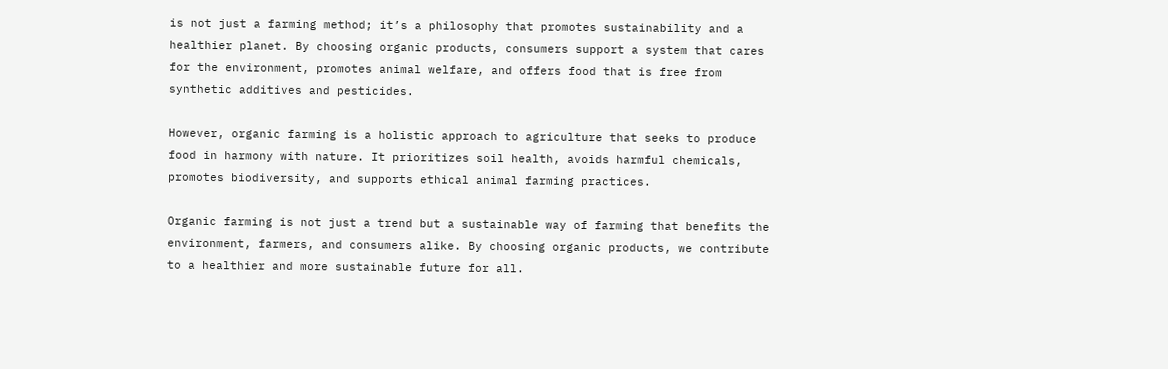is not just a farming method; it’s a philosophy that promotes sustainability and a healthier planet. By choosing organic products, consumers support a system that cares for the environment, promotes animal welfare, and offers food that is free from synthetic additives and pesticides.

However, organic farming is a holistic approach to agriculture that seeks to produce food in harmony with nature. It prioritizes soil health, avoids harmful chemicals, promotes biodiversity, and supports ethical animal farming practices.

Organic farming is not just a trend but a sustainable way of farming that benefits the environment, farmers, and consumers alike. By choosing organic products, we contribute to a healthier and more sustainable future for all.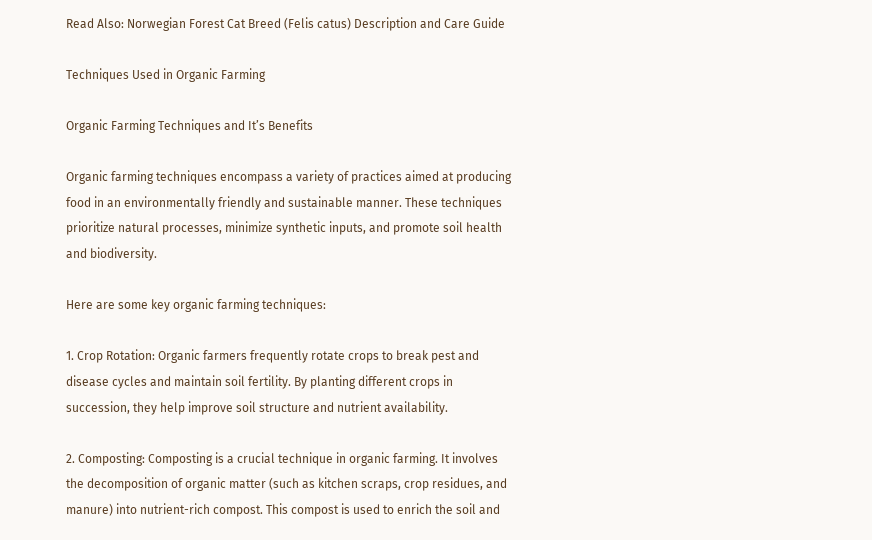Read Also: Norwegian Forest Cat Breed (Felis catus) Description and Care Guide

Techniques Used in Organic Farming

Organic Farming Techniques and It’s Benefits

Organic farming techniques encompass a variety of practices aimed at producing food in an environmentally friendly and sustainable manner. These techniques prioritize natural processes, minimize synthetic inputs, and promote soil health and biodiversity.

Here are some key organic farming techniques:

1. Crop Rotation: Organic farmers frequently rotate crops to break pest and disease cycles and maintain soil fertility. By planting different crops in succession, they help improve soil structure and nutrient availability.

2. Composting: Composting is a crucial technique in organic farming. It involves the decomposition of organic matter (such as kitchen scraps, crop residues, and manure) into nutrient-rich compost. This compost is used to enrich the soil and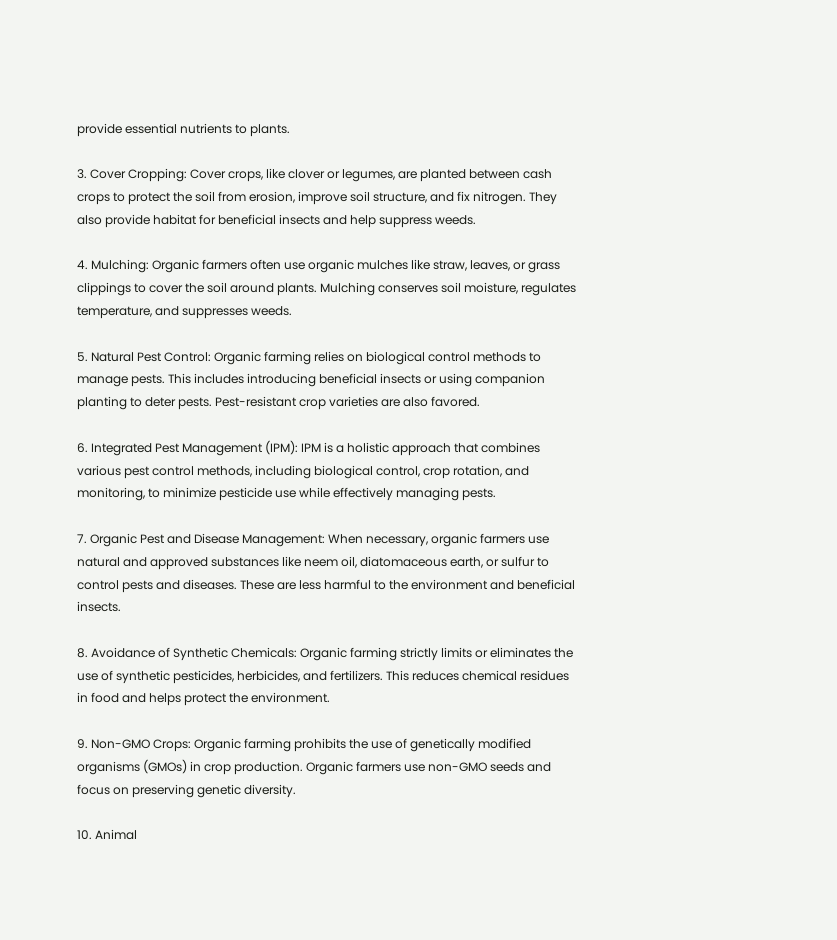provide essential nutrients to plants.

3. Cover Cropping: Cover crops, like clover or legumes, are planted between cash crops to protect the soil from erosion, improve soil structure, and fix nitrogen. They also provide habitat for beneficial insects and help suppress weeds.

4. Mulching: Organic farmers often use organic mulches like straw, leaves, or grass clippings to cover the soil around plants. Mulching conserves soil moisture, regulates temperature, and suppresses weeds.

5. Natural Pest Control: Organic farming relies on biological control methods to manage pests. This includes introducing beneficial insects or using companion planting to deter pests. Pest-resistant crop varieties are also favored.

6. Integrated Pest Management (IPM): IPM is a holistic approach that combines various pest control methods, including biological control, crop rotation, and monitoring, to minimize pesticide use while effectively managing pests.

7. Organic Pest and Disease Management: When necessary, organic farmers use natural and approved substances like neem oil, diatomaceous earth, or sulfur to control pests and diseases. These are less harmful to the environment and beneficial insects.

8. Avoidance of Synthetic Chemicals: Organic farming strictly limits or eliminates the use of synthetic pesticides, herbicides, and fertilizers. This reduces chemical residues in food and helps protect the environment.

9. Non-GMO Crops: Organic farming prohibits the use of genetically modified organisms (GMOs) in crop production. Organic farmers use non-GMO seeds and focus on preserving genetic diversity.

10. Animal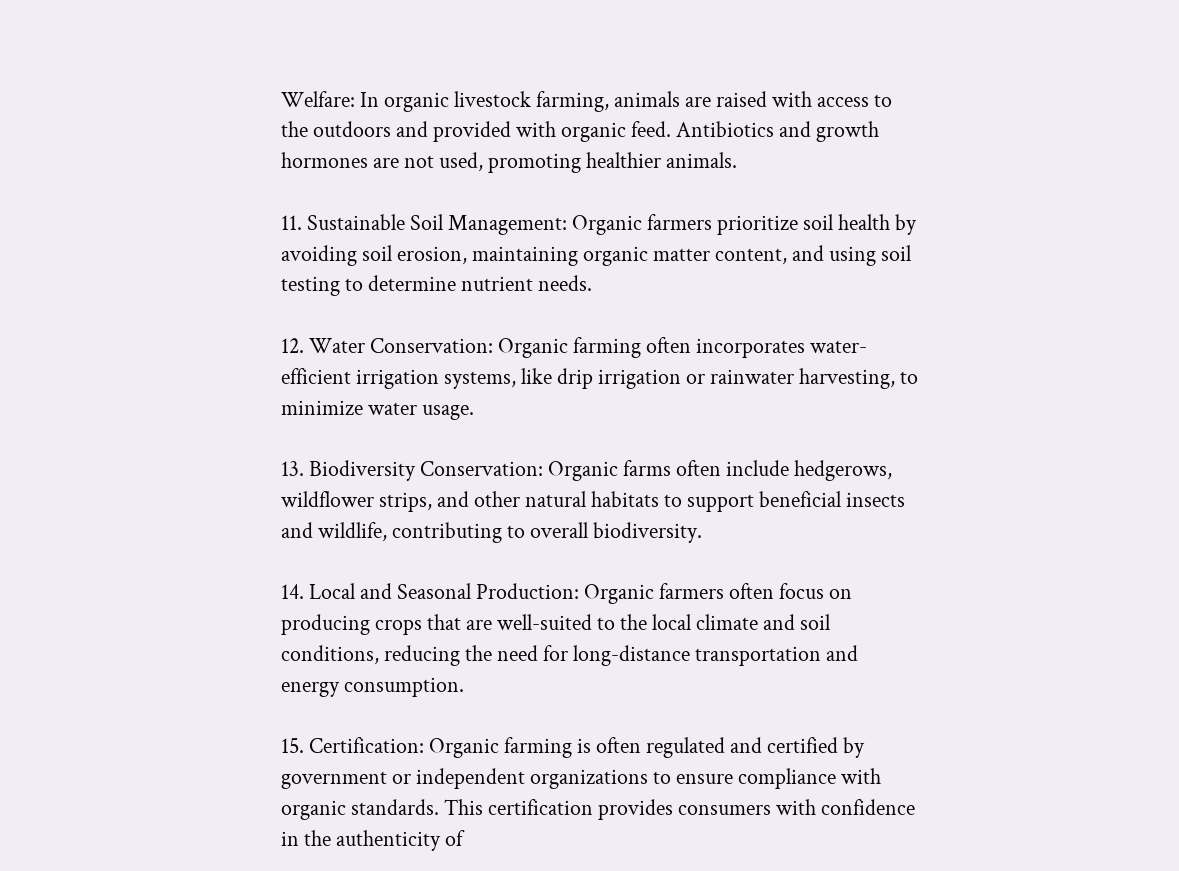Welfare: In organic livestock farming, animals are raised with access to the outdoors and provided with organic feed. Antibiotics and growth hormones are not used, promoting healthier animals.

11. Sustainable Soil Management: Organic farmers prioritize soil health by avoiding soil erosion, maintaining organic matter content, and using soil testing to determine nutrient needs.

12. Water Conservation: Organic farming often incorporates water-efficient irrigation systems, like drip irrigation or rainwater harvesting, to minimize water usage.

13. Biodiversity Conservation: Organic farms often include hedgerows, wildflower strips, and other natural habitats to support beneficial insects and wildlife, contributing to overall biodiversity.

14. Local and Seasonal Production: Organic farmers often focus on producing crops that are well-suited to the local climate and soil conditions, reducing the need for long-distance transportation and energy consumption.

15. Certification: Organic farming is often regulated and certified by government or independent organizations to ensure compliance with organic standards. This certification provides consumers with confidence in the authenticity of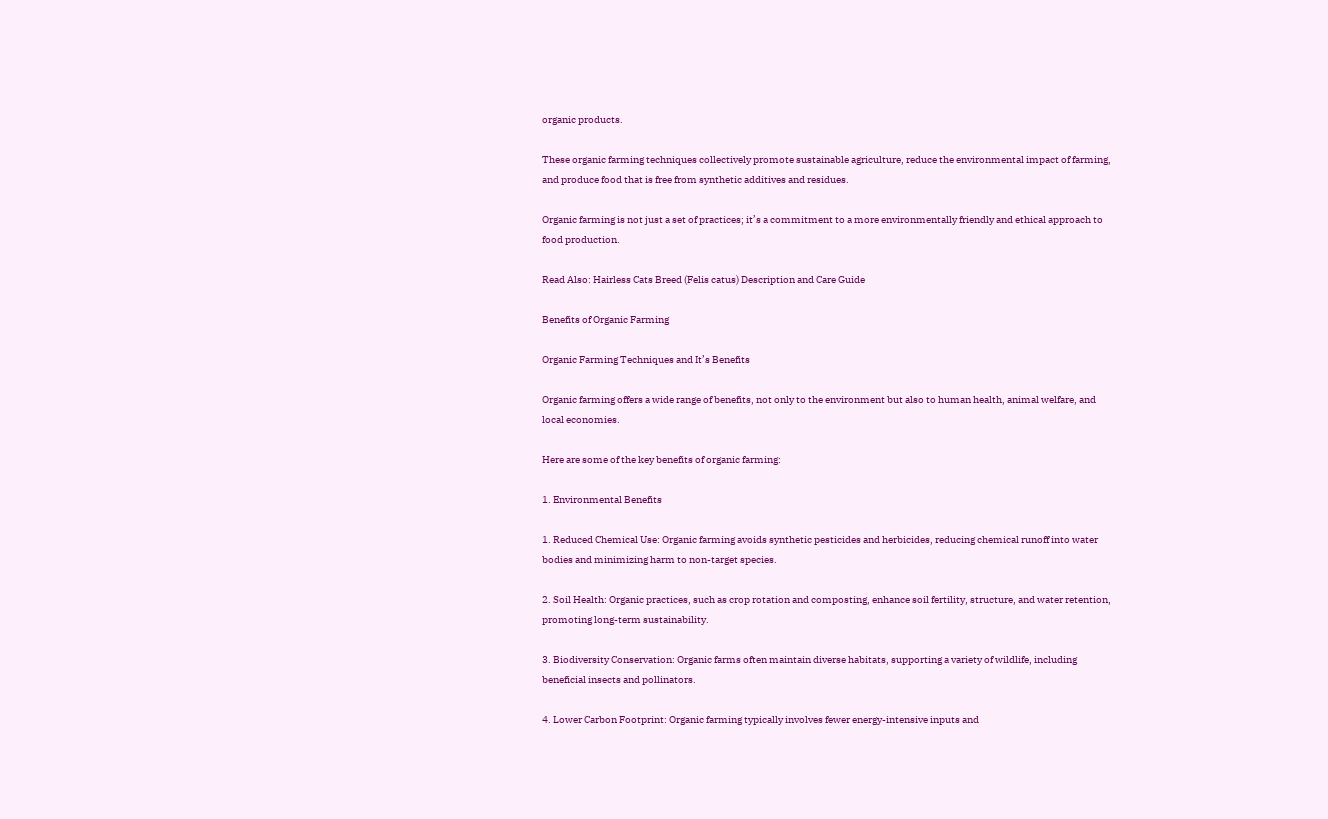organic products.

These organic farming techniques collectively promote sustainable agriculture, reduce the environmental impact of farming, and produce food that is free from synthetic additives and residues.

Organic farming is not just a set of practices; it’s a commitment to a more environmentally friendly and ethical approach to food production.

Read Also: Hairless Cats Breed (Felis catus) Description and Care Guide

Benefits of Organic Farming

Organic Farming Techniques and It’s Benefits

Organic farming offers a wide range of benefits, not only to the environment but also to human health, animal welfare, and local economies.

Here are some of the key benefits of organic farming:

1. Environmental Benefits

1. Reduced Chemical Use: Organic farming avoids synthetic pesticides and herbicides, reducing chemical runoff into water bodies and minimizing harm to non-target species.

2. Soil Health: Organic practices, such as crop rotation and composting, enhance soil fertility, structure, and water retention, promoting long-term sustainability.

3. Biodiversity Conservation: Organic farms often maintain diverse habitats, supporting a variety of wildlife, including beneficial insects and pollinators.

4. Lower Carbon Footprint: Organic farming typically involves fewer energy-intensive inputs and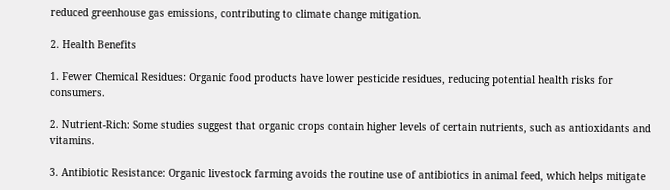reduced greenhouse gas emissions, contributing to climate change mitigation.

2. Health Benefits

1. Fewer Chemical Residues: Organic food products have lower pesticide residues, reducing potential health risks for consumers.

2. Nutrient-Rich: Some studies suggest that organic crops contain higher levels of certain nutrients, such as antioxidants and vitamins.

3. Antibiotic Resistance: Organic livestock farming avoids the routine use of antibiotics in animal feed, which helps mitigate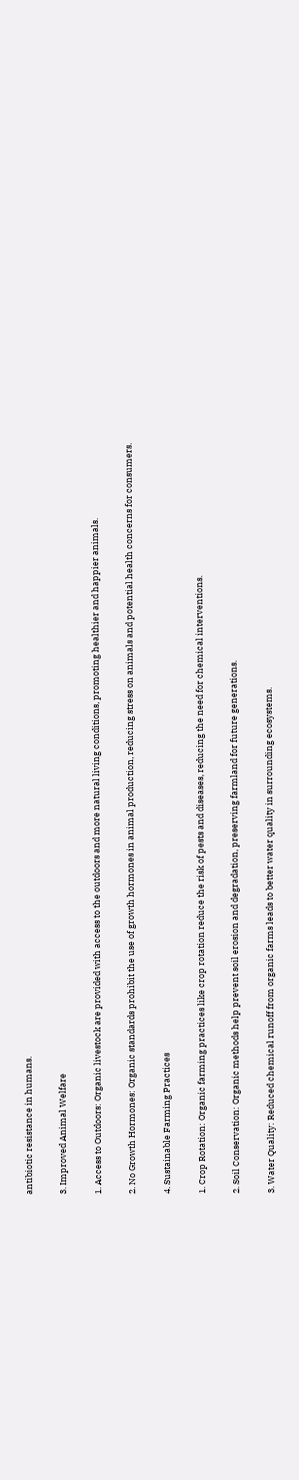antibiotic resistance in humans.

3. Improved Animal Welfare

1. Access to Outdoors: Organic livestock are provided with access to the outdoors and more natural living conditions, promoting healthier and happier animals.

2. No Growth Hormones: Organic standards prohibit the use of growth hormones in animal production, reducing stress on animals and potential health concerns for consumers.

4. Sustainable Farming Practices

1. Crop Rotation: Organic farming practices like crop rotation reduce the risk of pests and diseases, reducing the need for chemical interventions.

2. Soil Conservation: Organic methods help prevent soil erosion and degradation, preserving farmland for future generations.

3. Water Quality: Reduced chemical runoff from organic farms leads to better water quality in surrounding ecosystems.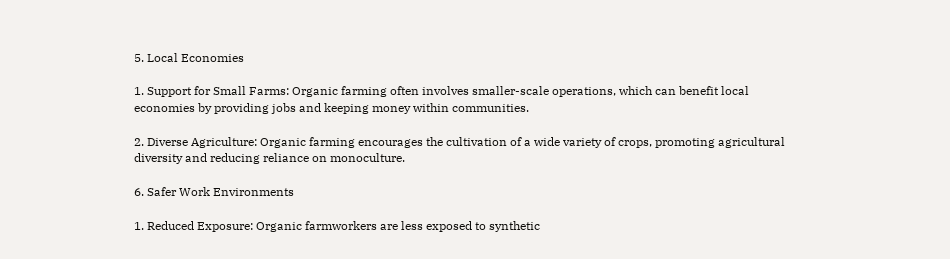5. Local Economies

1. Support for Small Farms: Organic farming often involves smaller-scale operations, which can benefit local economies by providing jobs and keeping money within communities.

2. Diverse Agriculture: Organic farming encourages the cultivation of a wide variety of crops, promoting agricultural diversity and reducing reliance on monoculture.

6. Safer Work Environments

1. Reduced Exposure: Organic farmworkers are less exposed to synthetic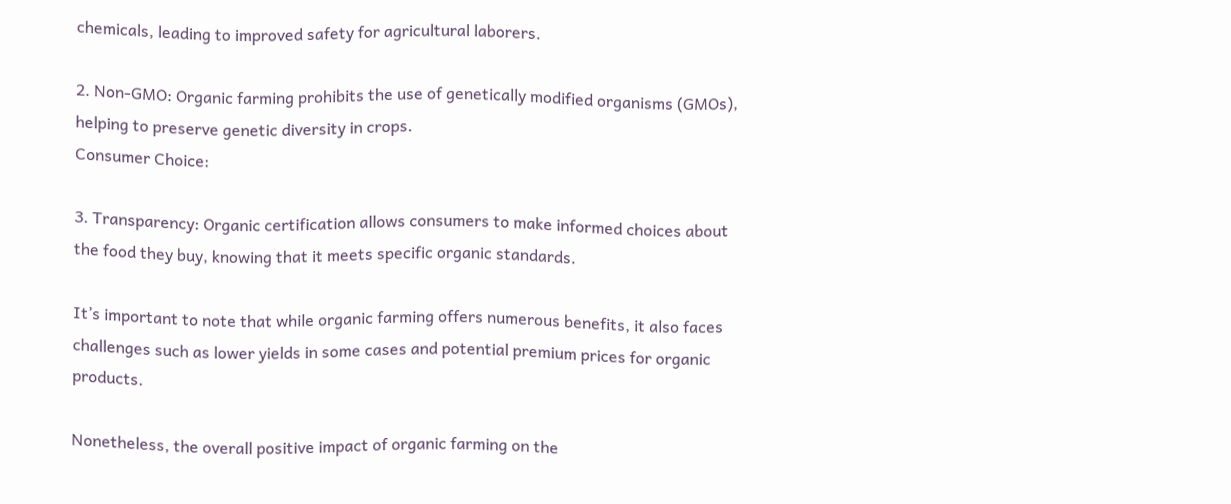chemicals, leading to improved safety for agricultural laborers.

2. Non-GMO: Organic farming prohibits the use of genetically modified organisms (GMOs), helping to preserve genetic diversity in crops.
Consumer Choice:

3. Transparency: Organic certification allows consumers to make informed choices about the food they buy, knowing that it meets specific organic standards.

It’s important to note that while organic farming offers numerous benefits, it also faces challenges such as lower yields in some cases and potential premium prices for organic products.

Nonetheless, the overall positive impact of organic farming on the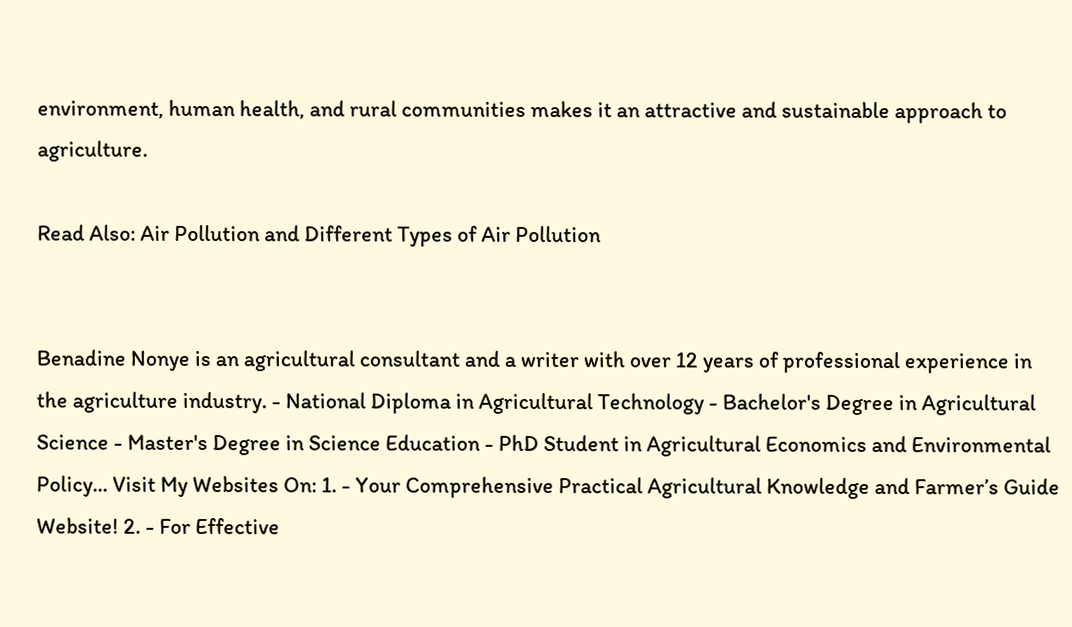environment, human health, and rural communities makes it an attractive and sustainable approach to agriculture.

Read Also: Air Pollution and Different Types of Air Pollution


Benadine Nonye is an agricultural consultant and a writer with over 12 years of professional experience in the agriculture industry. - National Diploma in Agricultural Technology - Bachelor's Degree in Agricultural Science - Master's Degree in Science Education - PhD Student in Agricultural Economics and Environmental Policy... Visit My Websites On: 1. - Your Comprehensive Practical Agricultural Knowledge and Farmer’s Guide Website! 2. - For Effective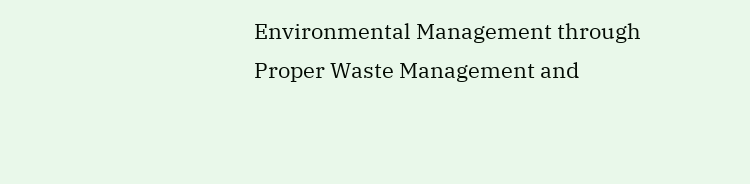Environmental Management through Proper Waste Management and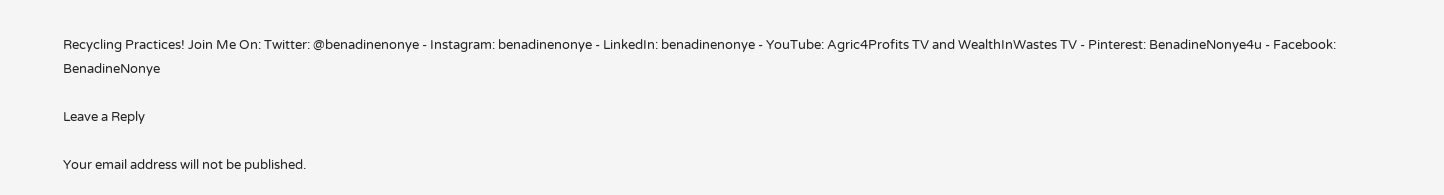Recycling Practices! Join Me On: Twitter: @benadinenonye - Instagram: benadinenonye - LinkedIn: benadinenonye - YouTube: Agric4Profits TV and WealthInWastes TV - Pinterest: BenadineNonye4u - Facebook: BenadineNonye

Leave a Reply

Your email address will not be published.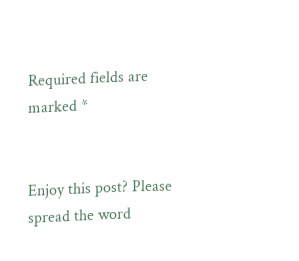Required fields are marked *


Enjoy this post? Please spread the word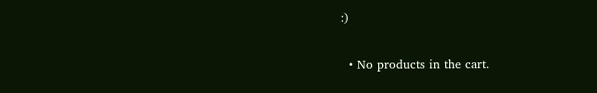:)

  • No products in the cart.